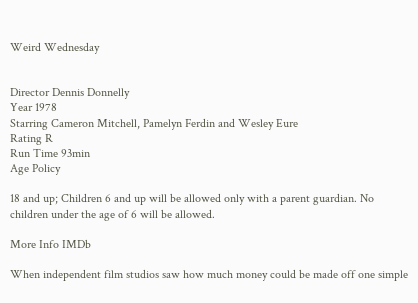Weird Wednesday


Director Dennis Donnelly
Year 1978
Starring Cameron Mitchell, Pamelyn Ferdin and Wesley Eure
Rating R
Run Time 93min
Age Policy

18 and up; Children 6 and up will be allowed only with a parent guardian. No children under the age of 6 will be allowed.

More Info IMDb

When independent film studios saw how much money could be made off one simple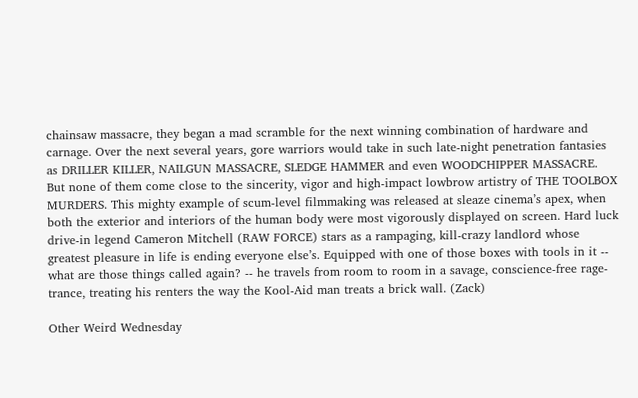chainsaw massacre, they began a mad scramble for the next winning combination of hardware and carnage. Over the next several years, gore warriors would take in such late-night penetration fantasies as DRILLER KILLER, NAILGUN MASSACRE, SLEDGE HAMMER and even WOODCHIPPER MASSACRE. But none of them come close to the sincerity, vigor and high-impact lowbrow artistry of THE TOOLBOX MURDERS. This mighty example of scum-level filmmaking was released at sleaze cinema’s apex, when both the exterior and interiors of the human body were most vigorously displayed on screen. Hard luck drive-in legend Cameron Mitchell (RAW FORCE) stars as a rampaging, kill-crazy landlord whose greatest pleasure in life is ending everyone else’s. Equipped with one of those boxes with tools in it -- what are those things called again? -- he travels from room to room in a savage, conscience-free rage-trance, treating his renters the way the Kool-Aid man treats a brick wall. (Zack)

Other Weird Wednesday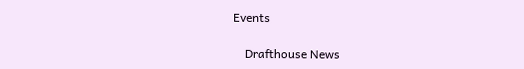Events

    Drafthouse News